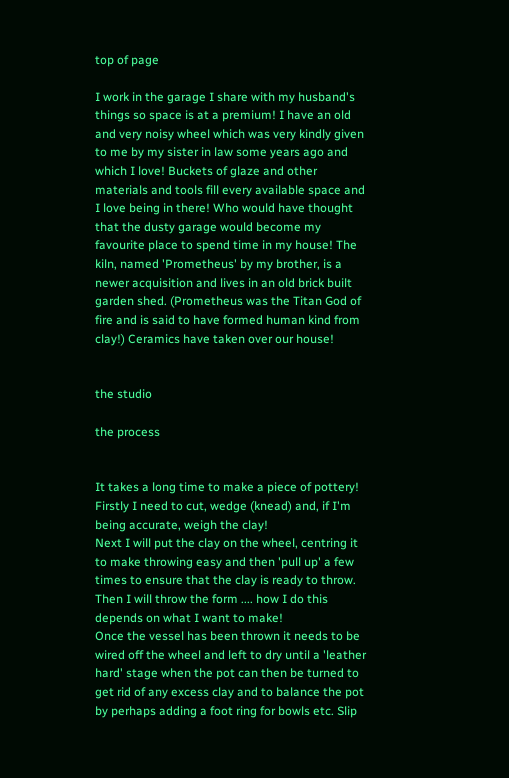top of page

I work in the garage I share with my husband's things so space is at a premium! I have an old and very noisy wheel which was very kindly given to me by my sister in law some years ago and which I love! Buckets of glaze and other materials and tools fill every available space and I love being in there! Who would have thought that the dusty garage would become my favourite place to spend time in my house! The kiln, named 'Prometheus' by my brother, is a newer acquisition and lives in an old brick built garden shed. (Prometheus was the Titan God of fire and is said to have formed human kind from clay!) Ceramics have taken over our house!


the studio

the process


It takes a long time to make a piece of pottery!
Firstly I need to cut, wedge (knead) and, if I'm being accurate, weigh the clay!
Next I will put the clay on the wheel, centring it to make throwing easy and then 'pull up' a few times to ensure that the clay is ready to throw.
Then I will throw the form .... how I do this depends on what I want to make!
Once the vessel has been thrown it needs to be wired off the wheel and left to dry until a 'leather hard' stage when the pot can then be turned to get rid of any excess clay and to balance the pot by perhaps adding a foot ring for bowls etc. Slip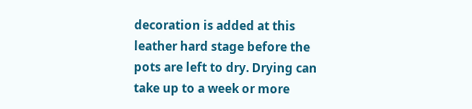decoration is added at this leather hard stage before the pots are left to dry. Drying can take up to a week or more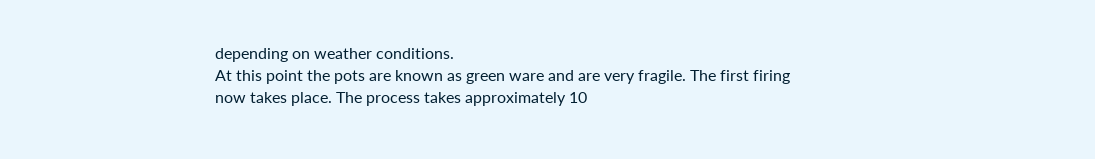depending on weather conditions.
At this point the pots are known as green ware and are very fragile. The first firing now takes place. The process takes approximately 10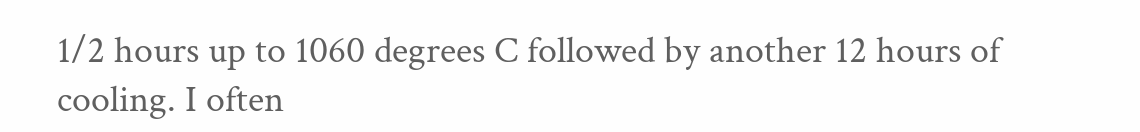1/2 hours up to 1060 degrees C followed by another 12 hours of cooling. I often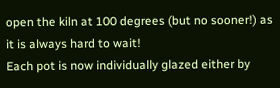open the kiln at 100 degrees (but no sooner!) as it is always hard to wait!
Each pot is now individually glazed either by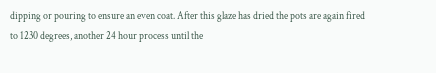dipping or pouring to ensure an even coat. After this glaze has dried the pots are again fired to 1230 degrees, another 24 hour process until the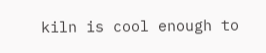kiln is cool enough to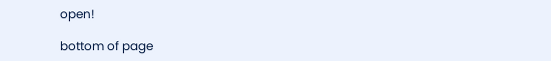open!

bottom of page